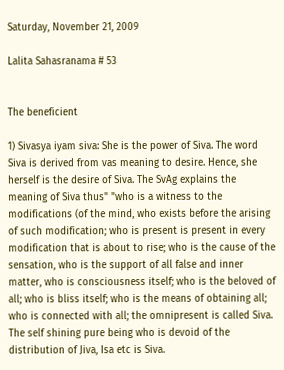Saturday, November 21, 2009

Lalita Sahasranama # 53


The beneficient

1) Sivasya iyam siva: She is the power of Siva. The word Siva is derived from vas meaning to desire. Hence, she herself is the desire of Siva. The SvAg explains the meaning of Siva thus" "who is a witness to the modifications (of the mind, who exists before the arising of such modification; who is present is present in every modification that is about to rise; who is the cause of the sensation, who is the support of all false and inner matter, who is consciousness itself; who is the beloved of all; who is bliss itself; who is the means of obtaining all; who is connected with all; the omnipresent is called Siva. The self shining pure being who is devoid of the distribution of Jiva, Isa etc is Siva.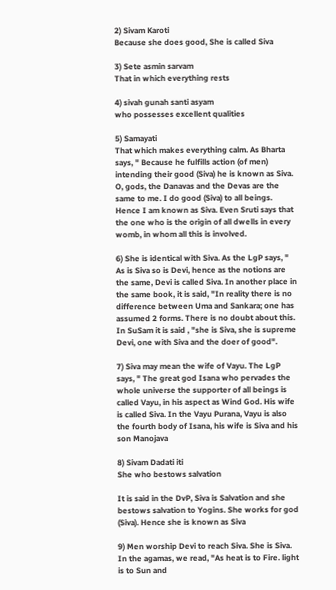2) Sivam Karoti
Because she does good, She is called Siva

3) Sete asmin sarvam
That in which everything rests

4) sivah gunah santi asyam
who possesses excellent qualities

5) Samayati
That which makes everything calm. As Bharta says, " Because he fulfills action (of men) intending their good (Siva) he is known as Siva. O, gods, the Danavas and the Devas are the same to me. I do good (Siva) to all beings. Hence I am known as Siva. Even Sruti says that the one who is the origin of all dwells in every womb, in whom all this is involved.

6) She is identical with Siva. As the LgP says, " As is Siva so is Devi, hence as the notions are the same, Devi is called Siva. In another place in the same book, it is said, "In reality there is no difference between Uma and Sankara; one has assumed 2 forms. There is no doubt about this. In SuSam it is said , "she is Siva, she is supreme Devi, one with Siva and the doer of good".

7) Siva may mean the wife of Vayu. The LgP says, " The great god Isana who pervades the whole universe the supporter of all beings is called Vayu, in his aspect as Wind God. His wife is called Siva. In the Vayu Purana, Vayu is also the fourth body of Isana, his wife is Siva and his son Manojava

8) Sivam Dadati iti
She who bestows salvation

It is said in the DvP, Siva is Salvation and she bestows salvation to Yogins. She works for god (Siva). Hence she is known as Siva

9) Men worship Devi to reach Siva. She is Siva. In the agamas, we read, "As heat is to Fire. light is to Sun and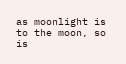as moonlight is to the moon, so is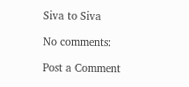Siva to Siva

No comments:

Post a Comment